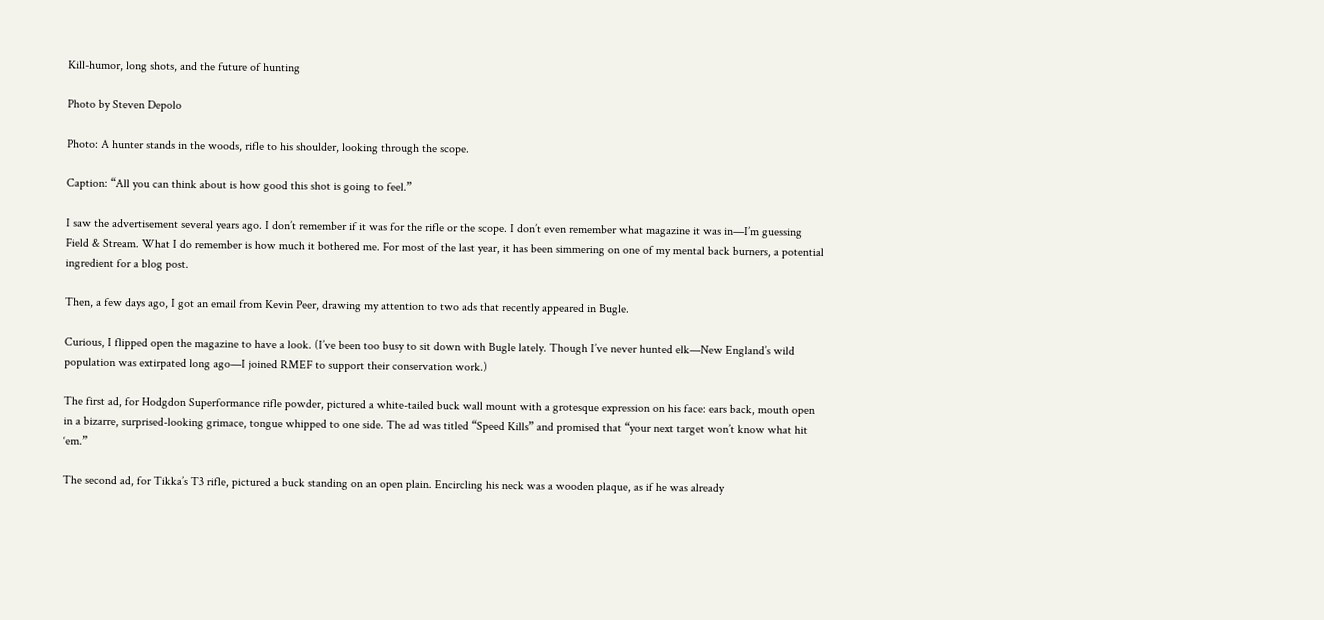Kill-humor, long shots, and the future of hunting

Photo by Steven Depolo

Photo: A hunter stands in the woods, rifle to his shoulder, looking through the scope.

Caption: “All you can think about is how good this shot is going to feel.”

I saw the advertisement several years ago. I don’t remember if it was for the rifle or the scope. I don’t even remember what magazine it was in—I’m guessing Field & Stream. What I do remember is how much it bothered me. For most of the last year, it has been simmering on one of my mental back burners, a potential ingredient for a blog post.

Then, a few days ago, I got an email from Kevin Peer, drawing my attention to two ads that recently appeared in Bugle.

Curious, I flipped open the magazine to have a look. (I’ve been too busy to sit down with Bugle lately. Though I’ve never hunted elk—New England’s wild population was extirpated long ago—I joined RMEF to support their conservation work.)

The first ad, for Hodgdon Superformance rifle powder, pictured a white-tailed buck wall mount with a grotesque expression on his face: ears back, mouth open in a bizarre, surprised-looking grimace, tongue whipped to one side. The ad was titled “Speed Kills” and promised that “your next target won’t know what hit ‘em.”

The second ad, for Tikka’s T3 rifle, pictured a buck standing on an open plain. Encircling his neck was a wooden plaque, as if he was already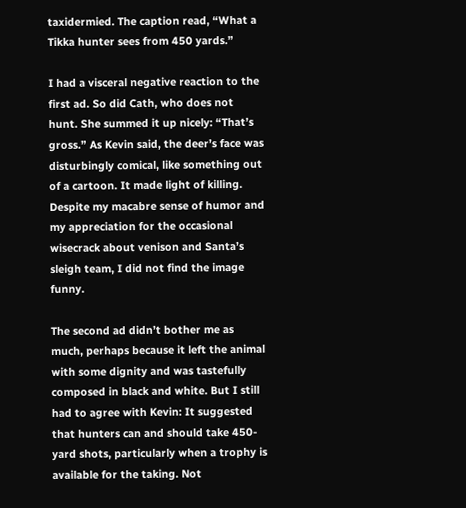taxidermied. The caption read, “What a Tikka hunter sees from 450 yards.”

I had a visceral negative reaction to the first ad. So did Cath, who does not hunt. She summed it up nicely: “That’s gross.” As Kevin said, the deer’s face was disturbingly comical, like something out of a cartoon. It made light of killing. Despite my macabre sense of humor and my appreciation for the occasional wisecrack about venison and Santa’s sleigh team, I did not find the image funny.

The second ad didn’t bother me as much, perhaps because it left the animal with some dignity and was tastefully composed in black and white. But I still had to agree with Kevin: It suggested that hunters can and should take 450-yard shots, particularly when a trophy is available for the taking. Not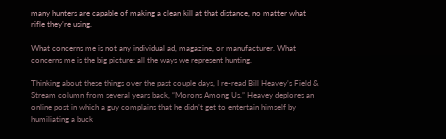many hunters are capable of making a clean kill at that distance, no matter what rifle they’re using.

What concerns me is not any individual ad, magazine, or manufacturer. What concerns me is the big picture: all the ways we represent hunting.

Thinking about these things over the past couple days, I re-read Bill Heavey’s Field & Stream column from several years back, “Morons Among Us.” Heavey deplores an online post in which a guy complains that he didn’t get to entertain himself by humiliating a buck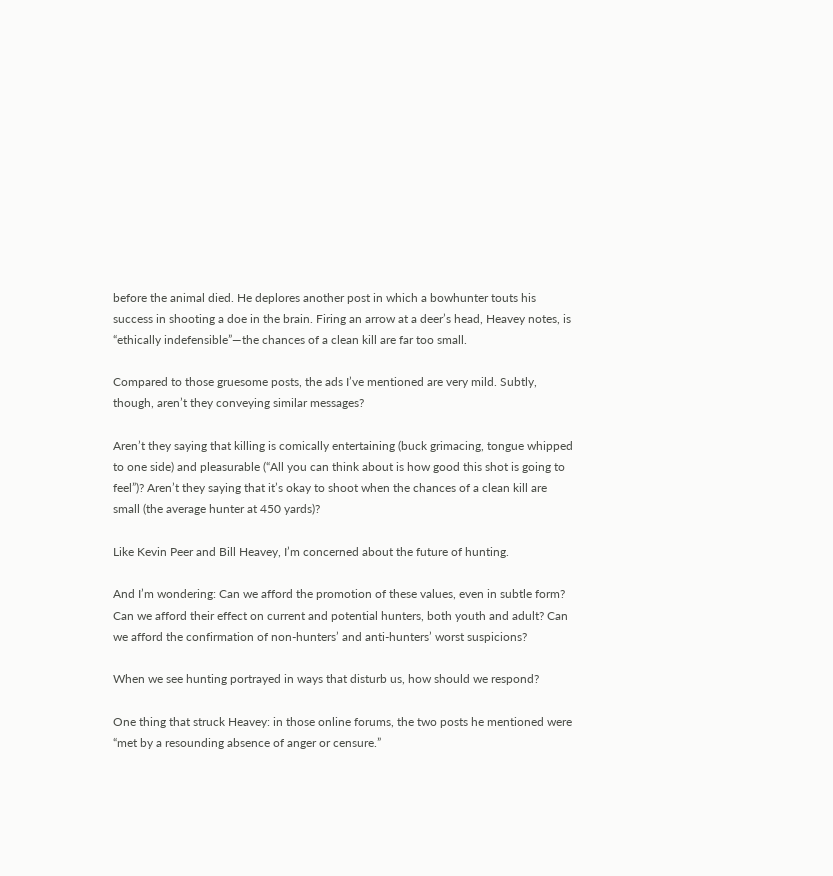before the animal died. He deplores another post in which a bowhunter touts his success in shooting a doe in the brain. Firing an arrow at a deer’s head, Heavey notes, is “ethically indefensible”—the chances of a clean kill are far too small.

Compared to those gruesome posts, the ads I’ve mentioned are very mild. Subtly, though, aren’t they conveying similar messages?

Aren’t they saying that killing is comically entertaining (buck grimacing, tongue whipped to one side) and pleasurable (“All you can think about is how good this shot is going to feel”)? Aren’t they saying that it’s okay to shoot when the chances of a clean kill are small (the average hunter at 450 yards)?

Like Kevin Peer and Bill Heavey, I’m concerned about the future of hunting.

And I’m wondering: Can we afford the promotion of these values, even in subtle form? Can we afford their effect on current and potential hunters, both youth and adult? Can we afford the confirmation of non-hunters’ and anti-hunters’ worst suspicions?

When we see hunting portrayed in ways that disturb us, how should we respond?

One thing that struck Heavey: in those online forums, the two posts he mentioned were “met by a resounding absence of anger or censure.”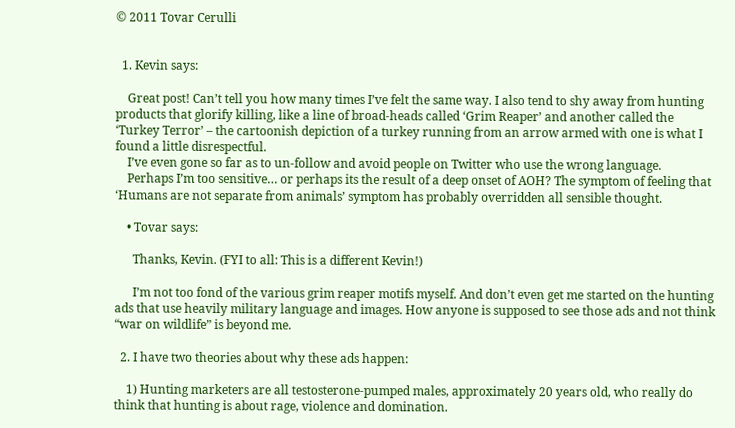© 2011 Tovar Cerulli


  1. Kevin says:

    Great post! Can’t tell you how many times I’ve felt the same way. I also tend to shy away from hunting products that glorify killing, like a line of broad-heads called ‘Grim Reaper’ and another called the ‘Turkey Terror’ – the cartoonish depiction of a turkey running from an arrow armed with one is what I found a little disrespectful.
    I’ve even gone so far as to un-follow and avoid people on Twitter who use the wrong language.
    Perhaps I’m too sensitive… or perhaps its the result of a deep onset of AOH? The symptom of feeling that ‘Humans are not separate from animals’ symptom has probably overridden all sensible thought.

    • Tovar says:

      Thanks, Kevin. (FYI to all: This is a different Kevin!)

      I’m not too fond of the various grim reaper motifs myself. And don’t even get me started on the hunting ads that use heavily military language and images. How anyone is supposed to see those ads and not think “war on wildlife” is beyond me.

  2. I have two theories about why these ads happen:

    1) Hunting marketers are all testosterone-pumped males, approximately 20 years old, who really do think that hunting is about rage, violence and domination.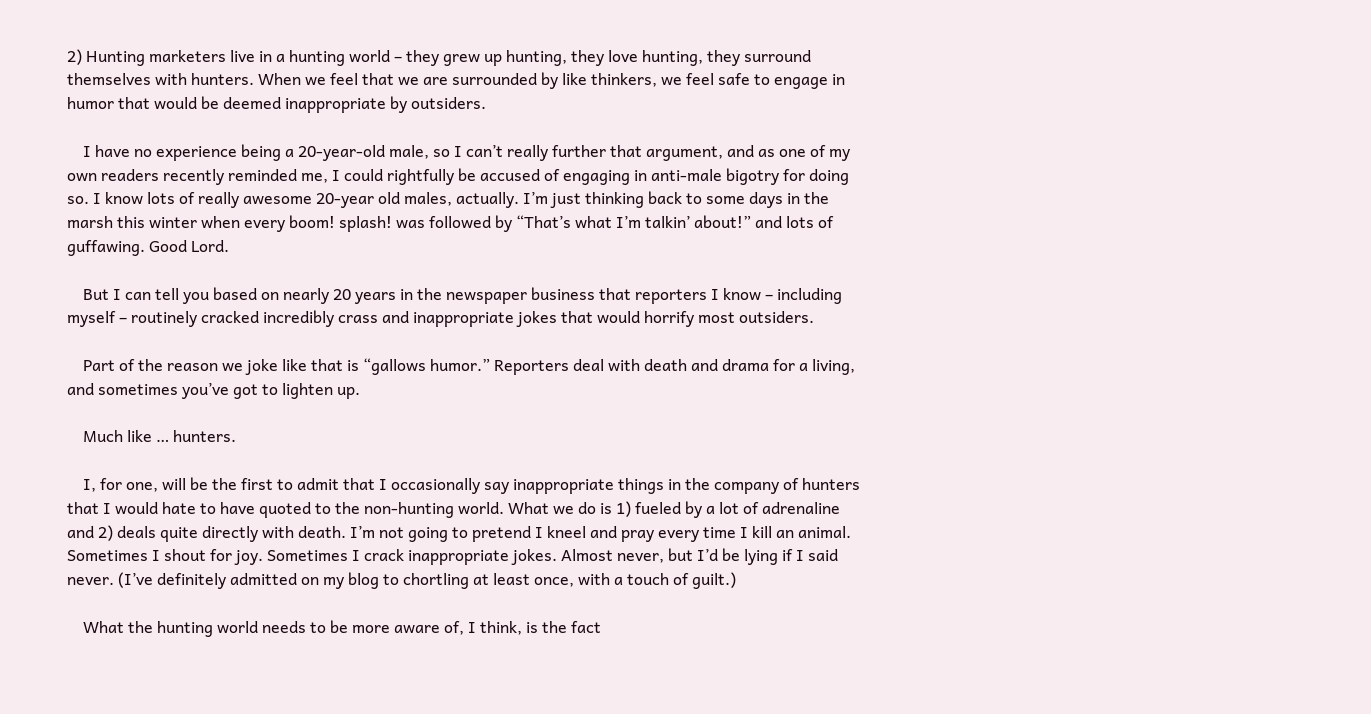2) Hunting marketers live in a hunting world – they grew up hunting, they love hunting, they surround themselves with hunters. When we feel that we are surrounded by like thinkers, we feel safe to engage in humor that would be deemed inappropriate by outsiders.

    I have no experience being a 20-year-old male, so I can’t really further that argument, and as one of my own readers recently reminded me, I could rightfully be accused of engaging in anti-male bigotry for doing so. I know lots of really awesome 20-year old males, actually. I’m just thinking back to some days in the marsh this winter when every boom! splash! was followed by “That’s what I’m talkin’ about!” and lots of guffawing. Good Lord.

    But I can tell you based on nearly 20 years in the newspaper business that reporters I know – including myself – routinely cracked incredibly crass and inappropriate jokes that would horrify most outsiders.

    Part of the reason we joke like that is “gallows humor.” Reporters deal with death and drama for a living, and sometimes you’ve got to lighten up.

    Much like … hunters.

    I, for one, will be the first to admit that I occasionally say inappropriate things in the company of hunters that I would hate to have quoted to the non-hunting world. What we do is 1) fueled by a lot of adrenaline and 2) deals quite directly with death. I’m not going to pretend I kneel and pray every time I kill an animal. Sometimes I shout for joy. Sometimes I crack inappropriate jokes. Almost never, but I’d be lying if I said never. (I’ve definitely admitted on my blog to chortling at least once, with a touch of guilt.)

    What the hunting world needs to be more aware of, I think, is the fact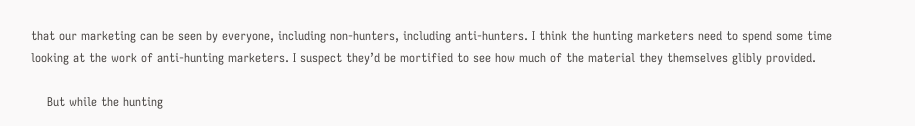that our marketing can be seen by everyone, including non-hunters, including anti-hunters. I think the hunting marketers need to spend some time looking at the work of anti-hunting marketers. I suspect they’d be mortified to see how much of the material they themselves glibly provided.

    But while the hunting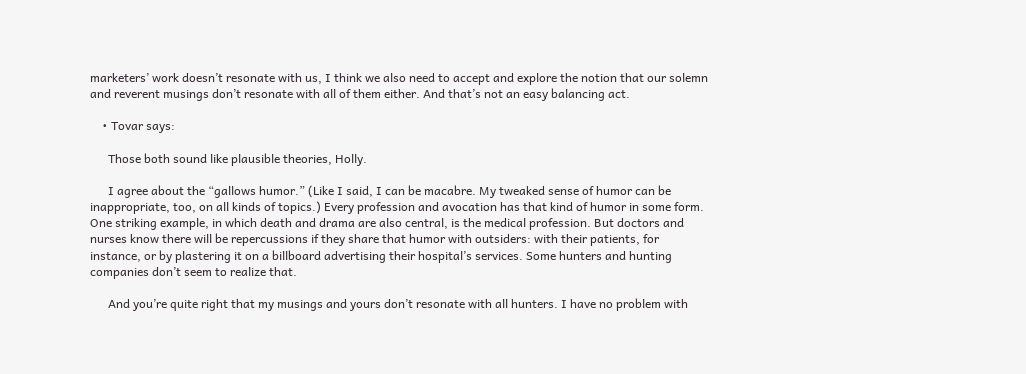marketers’ work doesn’t resonate with us, I think we also need to accept and explore the notion that our solemn and reverent musings don’t resonate with all of them either. And that’s not an easy balancing act.

    • Tovar says:

      Those both sound like plausible theories, Holly.

      I agree about the “gallows humor.” (Like I said, I can be macabre. My tweaked sense of humor can be inappropriate, too, on all kinds of topics.) Every profession and avocation has that kind of humor in some form. One striking example, in which death and drama are also central, is the medical profession. But doctors and nurses know there will be repercussions if they share that humor with outsiders: with their patients, for instance, or by plastering it on a billboard advertising their hospital’s services. Some hunters and hunting companies don’t seem to realize that.

      And you’re quite right that my musings and yours don’t resonate with all hunters. I have no problem with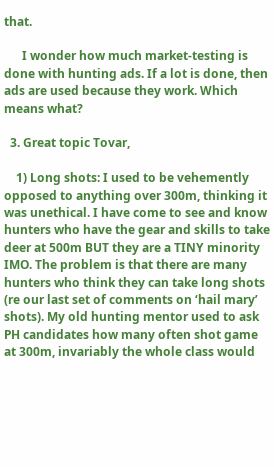that.

      I wonder how much market-testing is done with hunting ads. If a lot is done, then ads are used because they work. Which means what?

  3. Great topic Tovar,

    1) Long shots: I used to be vehemently opposed to anything over 300m, thinking it was unethical. I have come to see and know hunters who have the gear and skills to take deer at 500m BUT they are a TINY minority IMO. The problem is that there are many hunters who think they can take long shots (re our last set of comments on ‘hail mary’ shots). My old hunting mentor used to ask PH candidates how many often shot game at 300m, invariably the whole class would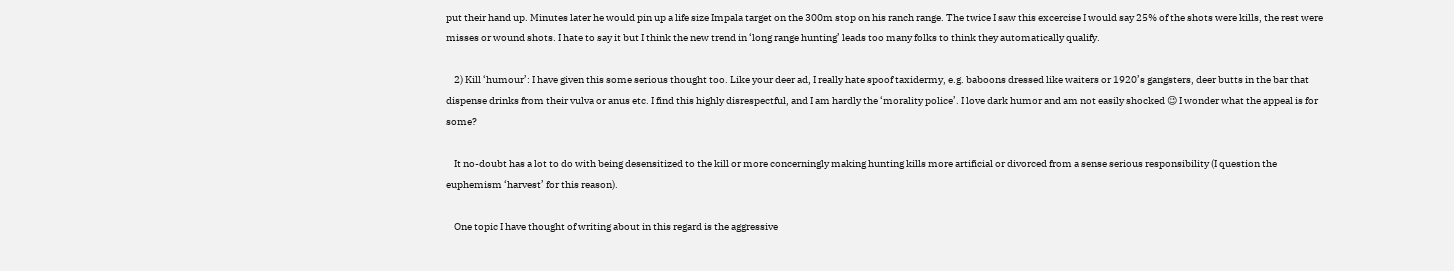put their hand up. Minutes later he would pin up a life size Impala target on the 300m stop on his ranch range. The twice I saw this excercise I would say 25% of the shots were kills, the rest were misses or wound shots. I hate to say it but I think the new trend in ‘long range hunting’ leads too many folks to think they automatically qualify.

    2) Kill ‘humour’: I have given this some serious thought too. Like your deer ad, I really hate spoof taxidermy, e.g. baboons dressed like waiters or 1920’s gangsters, deer butts in the bar that dispense drinks from their vulva or anus etc. I find this highly disrespectful, and I am hardly the ‘morality police’. I love dark humor and am not easily shocked 😉 I wonder what the appeal is for some?

    It no-doubt has a lot to do with being desensitized to the kill or more concerningly making hunting kills more artificial or divorced from a sense serious responsibility (I question the euphemism ‘harvest’ for this reason).

    One topic I have thought of writing about in this regard is the aggressive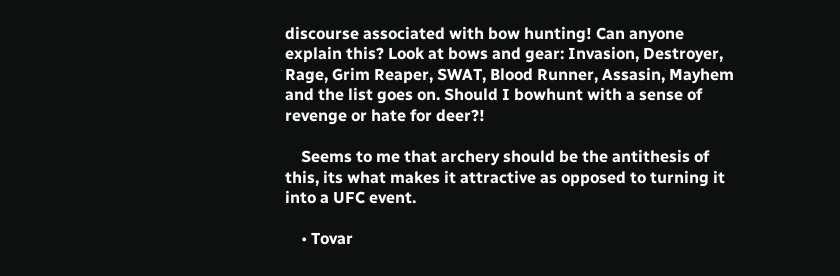discourse associated with bow hunting! Can anyone explain this? Look at bows and gear: Invasion, Destroyer, Rage, Grim Reaper, SWAT, Blood Runner, Assasin, Mayhem and the list goes on. Should I bowhunt with a sense of revenge or hate for deer?!

    Seems to me that archery should be the antithesis of this, its what makes it attractive as opposed to turning it into a UFC event.

    • Tovar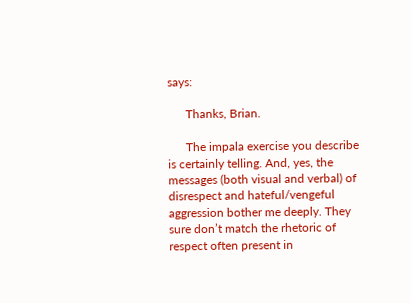says:

      Thanks, Brian.

      The impala exercise you describe is certainly telling. And, yes, the messages (both visual and verbal) of disrespect and hateful/vengeful aggression bother me deeply. They sure don’t match the rhetoric of respect often present in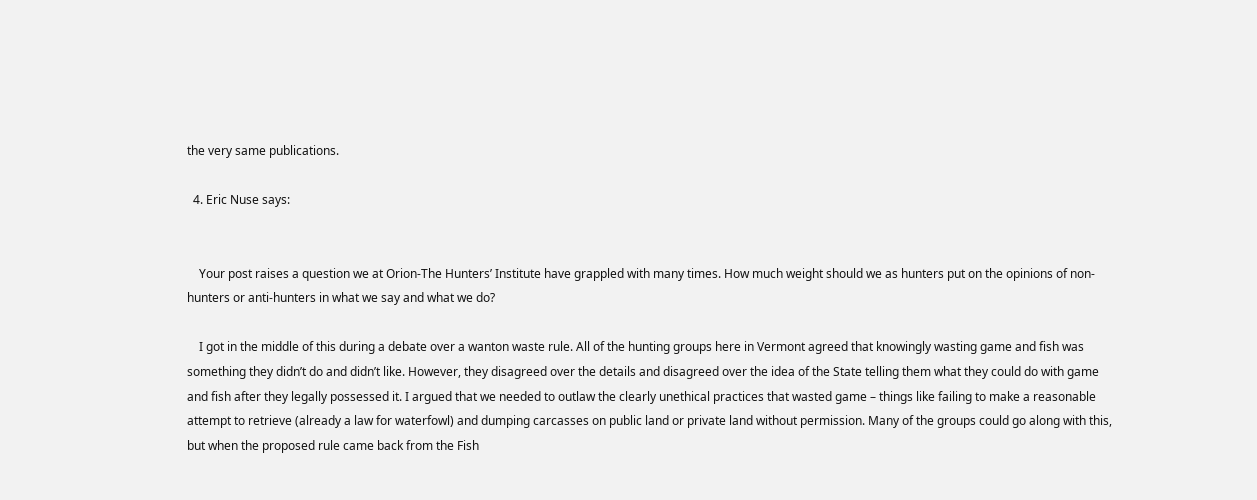the very same publications.

  4. Eric Nuse says:


    Your post raises a question we at Orion-The Hunters’ Institute have grappled with many times. How much weight should we as hunters put on the opinions of non-hunters or anti-hunters in what we say and what we do?

    I got in the middle of this during a debate over a wanton waste rule. All of the hunting groups here in Vermont agreed that knowingly wasting game and fish was something they didn’t do and didn’t like. However, they disagreed over the details and disagreed over the idea of the State telling them what they could do with game and fish after they legally possessed it. I argued that we needed to outlaw the clearly unethical practices that wasted game – things like failing to make a reasonable attempt to retrieve (already a law for waterfowl) and dumping carcasses on public land or private land without permission. Many of the groups could go along with this, but when the proposed rule came back from the Fish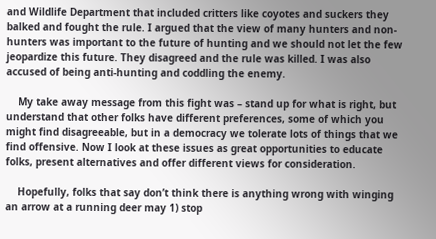and Wildlife Department that included critters like coyotes and suckers they balked and fought the rule. I argued that the view of many hunters and non-hunters was important to the future of hunting and we should not let the few jeopardize this future. They disagreed and the rule was killed. I was also accused of being anti-hunting and coddling the enemy.

    My take away message from this fight was – stand up for what is right, but understand that other folks have different preferences, some of which you might find disagreeable, but in a democracy we tolerate lots of things that we find offensive. Now I look at these issues as great opportunities to educate folks, present alternatives and offer different views for consideration.

    Hopefully, folks that say don’t think there is anything wrong with winging an arrow at a running deer may 1) stop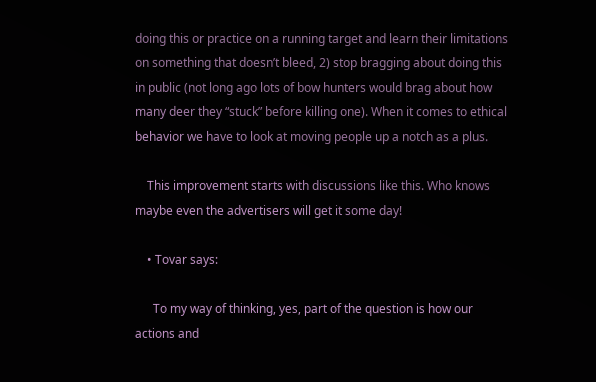doing this or practice on a running target and learn their limitations on something that doesn’t bleed, 2) stop bragging about doing this in public (not long ago lots of bow hunters would brag about how many deer they “stuck” before killing one). When it comes to ethical behavior we have to look at moving people up a notch as a plus.

    This improvement starts with discussions like this. Who knows maybe even the advertisers will get it some day!

    • Tovar says:

      To my way of thinking, yes, part of the question is how our actions and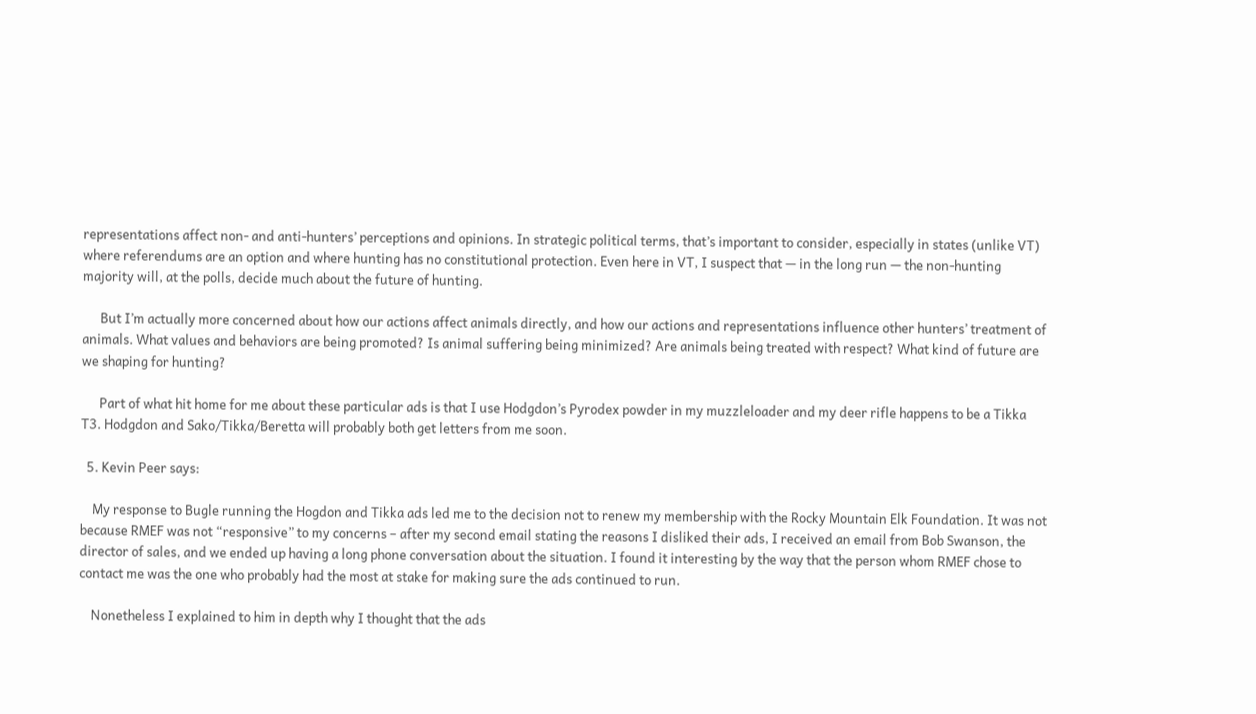representations affect non- and anti-hunters’ perceptions and opinions. In strategic political terms, that’s important to consider, especially in states (unlike VT) where referendums are an option and where hunting has no constitutional protection. Even here in VT, I suspect that — in the long run — the non-hunting majority will, at the polls, decide much about the future of hunting.

      But I’m actually more concerned about how our actions affect animals directly, and how our actions and representations influence other hunters’ treatment of animals. What values and behaviors are being promoted? Is animal suffering being minimized? Are animals being treated with respect? What kind of future are we shaping for hunting?

      Part of what hit home for me about these particular ads is that I use Hodgdon’s Pyrodex powder in my muzzleloader and my deer rifle happens to be a Tikka T3. Hodgdon and Sako/Tikka/Beretta will probably both get letters from me soon.

  5. Kevin Peer says:

    My response to Bugle running the Hogdon and Tikka ads led me to the decision not to renew my membership with the Rocky Mountain Elk Foundation. It was not because RMEF was not “responsive” to my concerns – after my second email stating the reasons I disliked their ads, I received an email from Bob Swanson, the director of sales, and we ended up having a long phone conversation about the situation. I found it interesting by the way that the person whom RMEF chose to contact me was the one who probably had the most at stake for making sure the ads continued to run.

    Nonetheless I explained to him in depth why I thought that the ads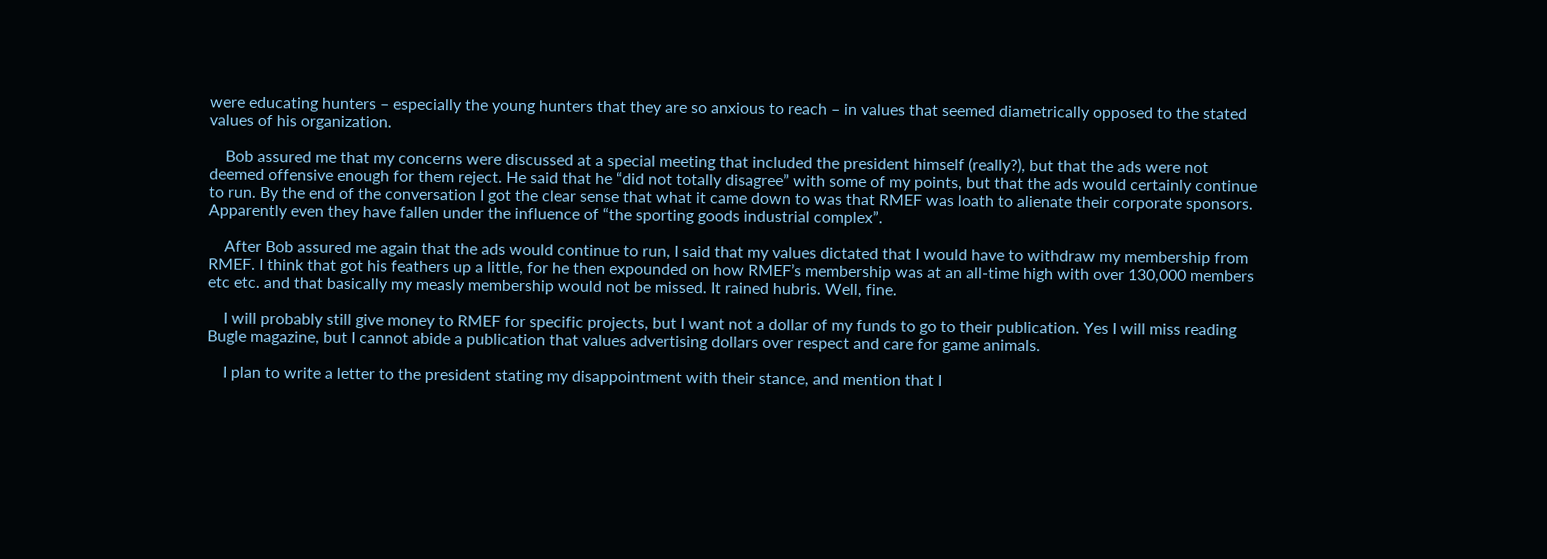were educating hunters – especially the young hunters that they are so anxious to reach – in values that seemed diametrically opposed to the stated values of his organization.

    Bob assured me that my concerns were discussed at a special meeting that included the president himself (really?), but that the ads were not deemed offensive enough for them reject. He said that he “did not totally disagree” with some of my points, but that the ads would certainly continue to run. By the end of the conversation I got the clear sense that what it came down to was that RMEF was loath to alienate their corporate sponsors. Apparently even they have fallen under the influence of “the sporting goods industrial complex”.

    After Bob assured me again that the ads would continue to run, I said that my values dictated that I would have to withdraw my membership from RMEF. I think that got his feathers up a little, for he then expounded on how RMEF’s membership was at an all-time high with over 130,000 members etc etc. and that basically my measly membership would not be missed. It rained hubris. Well, fine.

    I will probably still give money to RMEF for specific projects, but I want not a dollar of my funds to go to their publication. Yes I will miss reading Bugle magazine, but I cannot abide a publication that values advertising dollars over respect and care for game animals.

    I plan to write a letter to the president stating my disappointment with their stance, and mention that I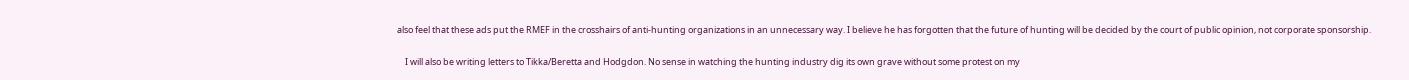also feel that these ads put the RMEF in the crosshairs of anti-hunting organizations in an unnecessary way. I believe he has forgotten that the future of hunting will be decided by the court of public opinion, not corporate sponsorship.

    I will also be writing letters to Tikka/Beretta and Hodgdon. No sense in watching the hunting industry dig its own grave without some protest on my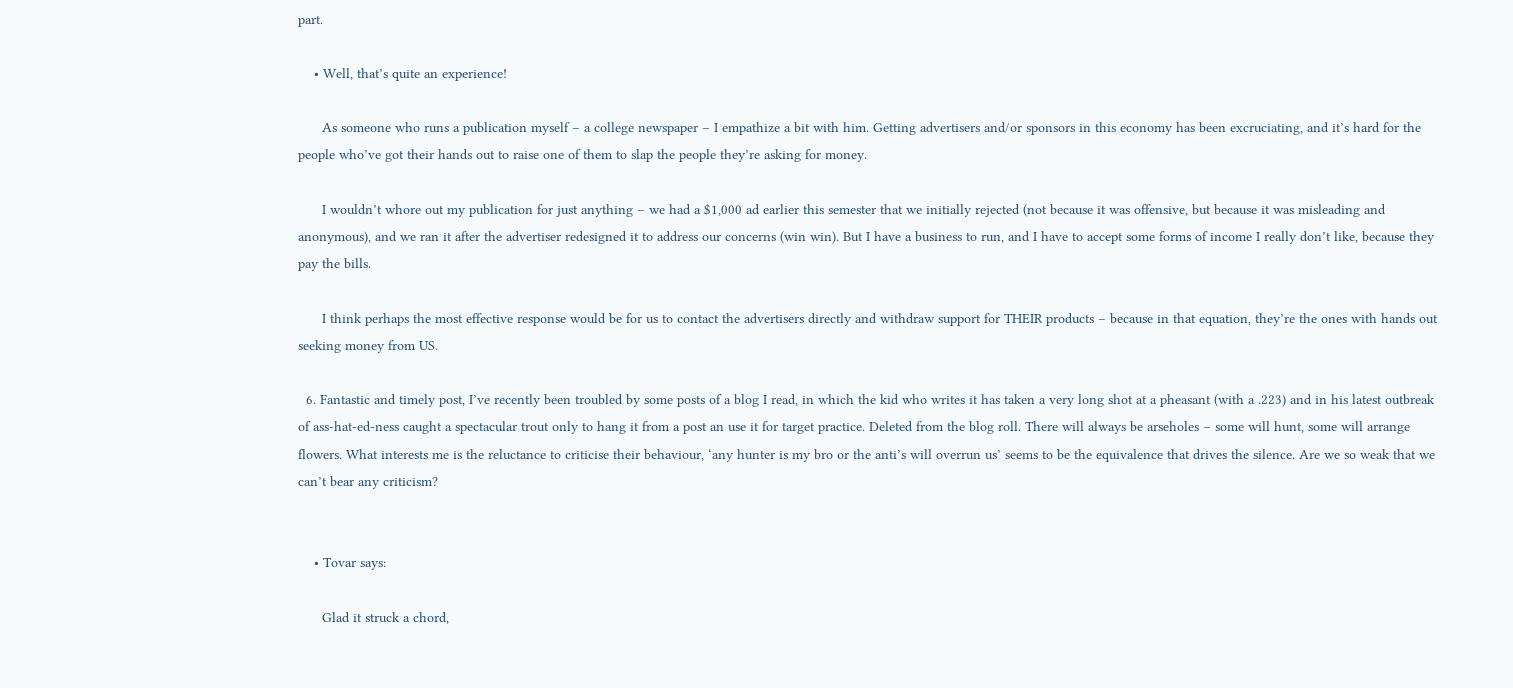part.

    • Well, that’s quite an experience!

      As someone who runs a publication myself – a college newspaper – I empathize a bit with him. Getting advertisers and/or sponsors in this economy has been excruciating, and it’s hard for the people who’ve got their hands out to raise one of them to slap the people they’re asking for money.

      I wouldn’t whore out my publication for just anything – we had a $1,000 ad earlier this semester that we initially rejected (not because it was offensive, but because it was misleading and anonymous), and we ran it after the advertiser redesigned it to address our concerns (win win). But I have a business to run, and I have to accept some forms of income I really don’t like, because they pay the bills.

      I think perhaps the most effective response would be for us to contact the advertisers directly and withdraw support for THEIR products – because in that equation, they’re the ones with hands out seeking money from US.

  6. Fantastic and timely post, I’ve recently been troubled by some posts of a blog I read, in which the kid who writes it has taken a very long shot at a pheasant (with a .223) and in his latest outbreak of ass-hat-ed-ness caught a spectacular trout only to hang it from a post an use it for target practice. Deleted from the blog roll. There will always be arseholes – some will hunt, some will arrange flowers. What interests me is the reluctance to criticise their behaviour, ‘any hunter is my bro or the anti’s will overrun us’ seems to be the equivalence that drives the silence. Are we so weak that we can’t bear any criticism?


    • Tovar says:

      Glad it struck a chord,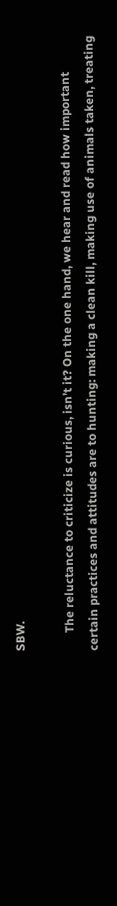SBW.

      The reluctance to criticize is curious, isn’t it? On the one hand, we hear and read how important certain practices and attitudes are to hunting: making a clean kill, making use of animals taken, treating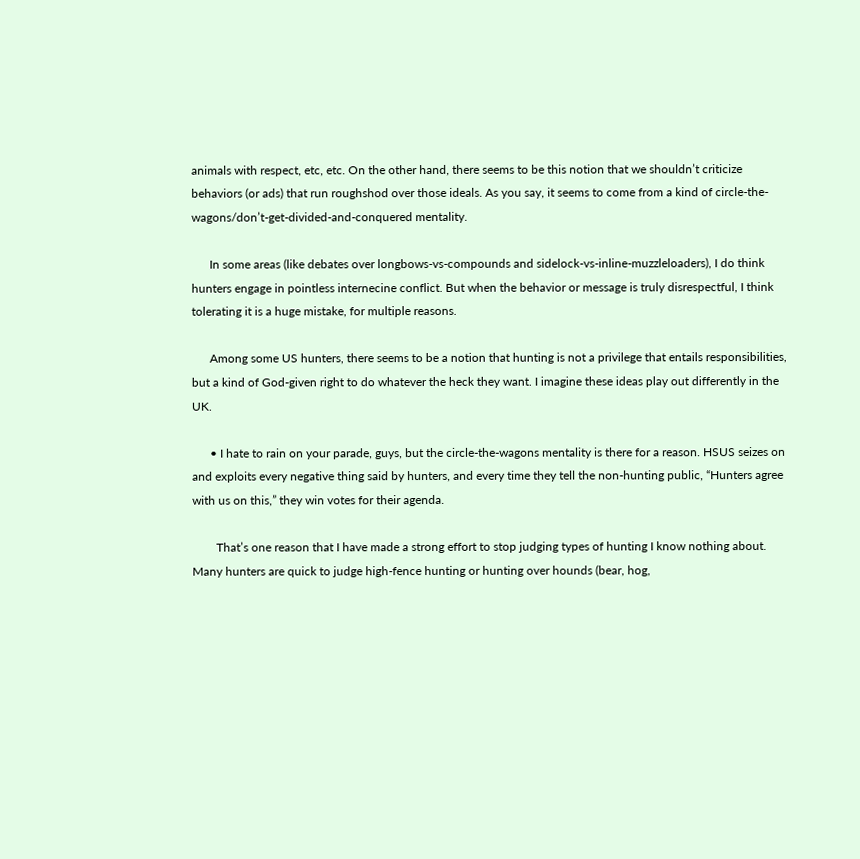animals with respect, etc, etc. On the other hand, there seems to be this notion that we shouldn’t criticize behaviors (or ads) that run roughshod over those ideals. As you say, it seems to come from a kind of circle-the-wagons/don’t-get-divided-and-conquered mentality.

      In some areas (like debates over longbows-vs-compounds and sidelock-vs-inline-muzzleloaders), I do think hunters engage in pointless internecine conflict. But when the behavior or message is truly disrespectful, I think tolerating it is a huge mistake, for multiple reasons.

      Among some US hunters, there seems to be a notion that hunting is not a privilege that entails responsibilities, but a kind of God-given right to do whatever the heck they want. I imagine these ideas play out differently in the UK.

      • I hate to rain on your parade, guys, but the circle-the-wagons mentality is there for a reason. HSUS seizes on and exploits every negative thing said by hunters, and every time they tell the non-hunting public, “Hunters agree with us on this,” they win votes for their agenda.

        That’s one reason that I have made a strong effort to stop judging types of hunting I know nothing about. Many hunters are quick to judge high-fence hunting or hunting over hounds (bear, hog,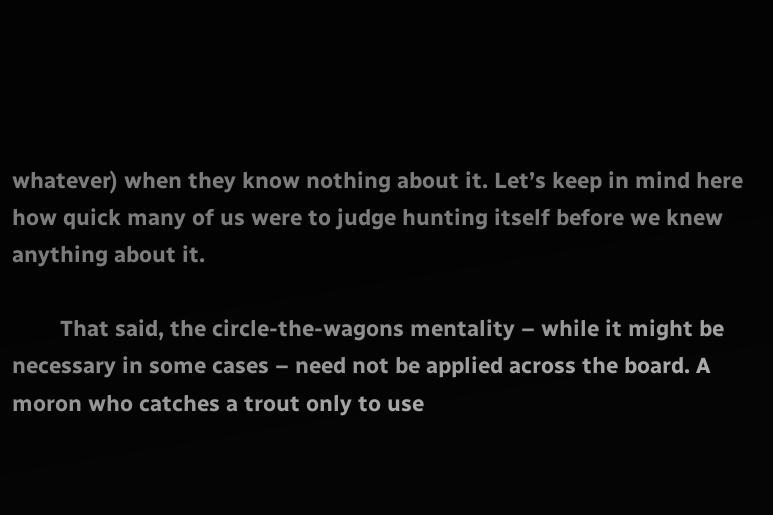whatever) when they know nothing about it. Let’s keep in mind here how quick many of us were to judge hunting itself before we knew anything about it.

        That said, the circle-the-wagons mentality – while it might be necessary in some cases – need not be applied across the board. A moron who catches a trout only to use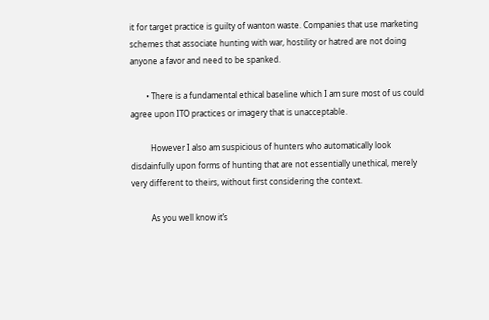it for target practice is guilty of wanton waste. Companies that use marketing schemes that associate hunting with war, hostility or hatred are not doing anyone a favor and need to be spanked.

        • There is a fundamental ethical baseline which I am sure most of us could agree upon ITO practices or imagery that is unacceptable.

          However I also am suspicious of hunters who automatically look disdainfully upon forms of hunting that are not essentially unethical, merely very different to theirs, without first considering the context.

          As you well know it’s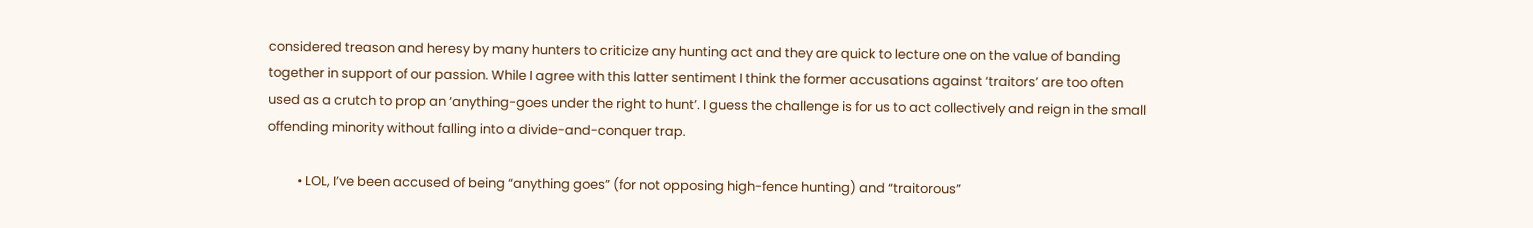considered treason and heresy by many hunters to criticize any hunting act and they are quick to lecture one on the value of banding together in support of our passion. While I agree with this latter sentiment I think the former accusations against ‘traitors’ are too often used as a crutch to prop an ‘anything-goes under the right to hunt’. I guess the challenge is for us to act collectively and reign in the small offending minority without falling into a divide-and-conquer trap.

          • LOL, I’ve been accused of being “anything goes” (for not opposing high-fence hunting) and “traitorous”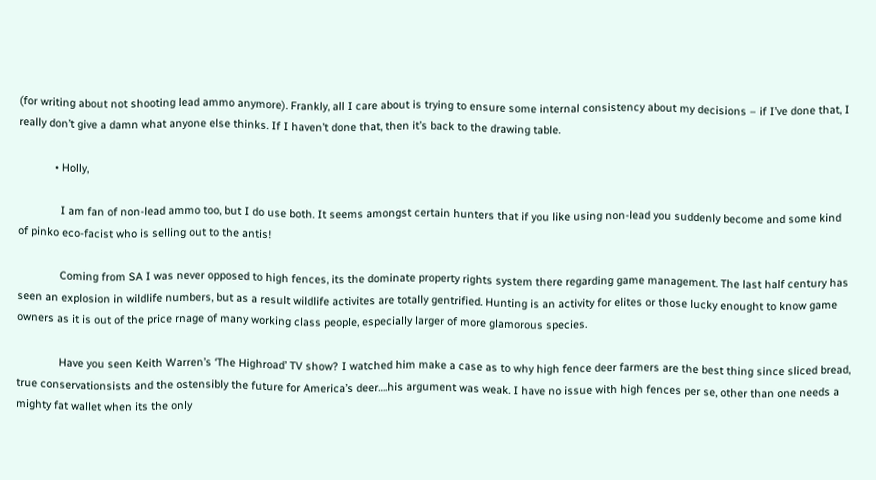(for writing about not shooting lead ammo anymore). Frankly, all I care about is trying to ensure some internal consistency about my decisions – if I’ve done that, I really don’t give a damn what anyone else thinks. If I haven’t done that, then it’s back to the drawing table.

            • Holly,

              I am fan of non-lead ammo too, but I do use both. It seems amongst certain hunters that if you like using non-lead you suddenly become and some kind of pinko eco-facist who is selling out to the antis!

              Coming from SA I was never opposed to high fences, its the dominate property rights system there regarding game management. The last half century has seen an explosion in wildlife numbers, but as a result wildlife activites are totally gentrified. Hunting is an activity for elites or those lucky enought to know game owners as it is out of the price rnage of many working class people, especially larger of more glamorous species.

              Have you seen Keith Warren’s ‘The Highroad’ TV show? I watched him make a case as to why high fence deer farmers are the best thing since sliced bread, true conservationsists and the ostensibly the future for America’s deer….his argument was weak. I have no issue with high fences per se, other than one needs a mighty fat wallet when its the only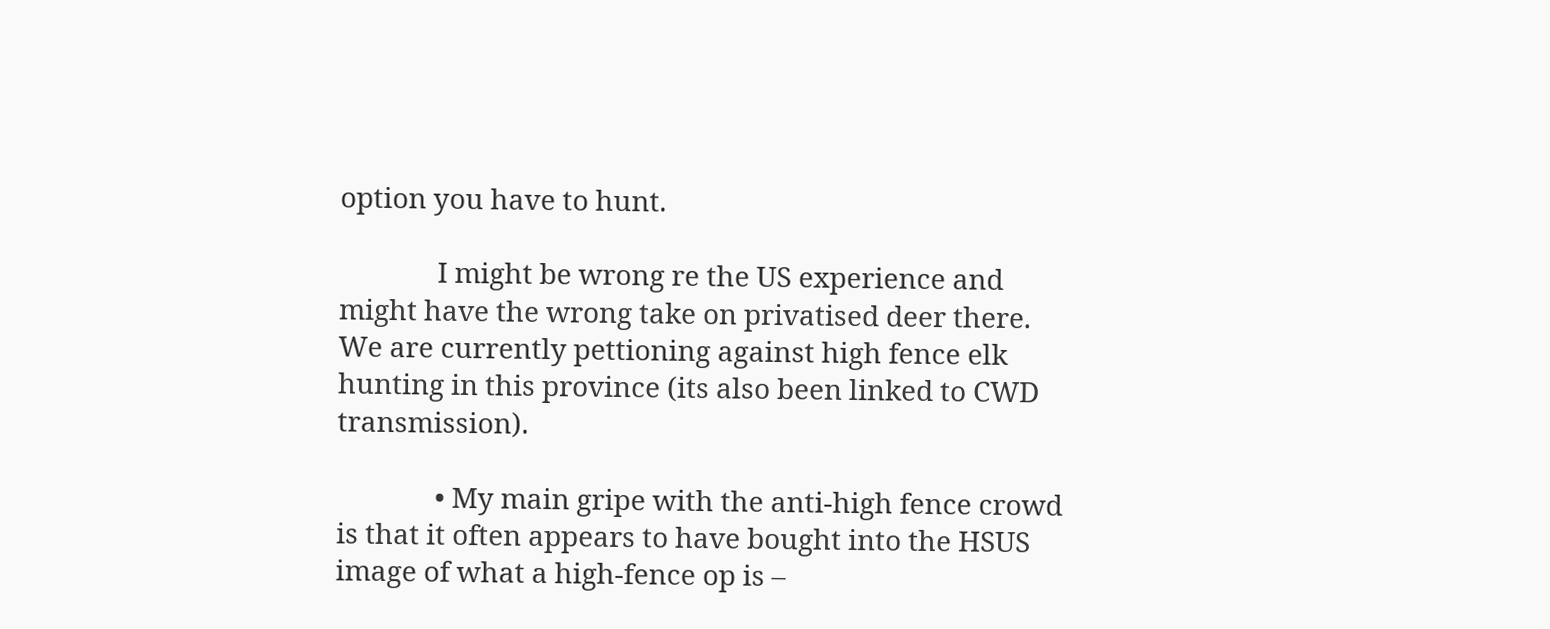option you have to hunt.

              I might be wrong re the US experience and might have the wrong take on privatised deer there. We are currently pettioning against high fence elk hunting in this province (its also been linked to CWD transmission).

              • My main gripe with the anti-high fence crowd is that it often appears to have bought into the HSUS image of what a high-fence op is –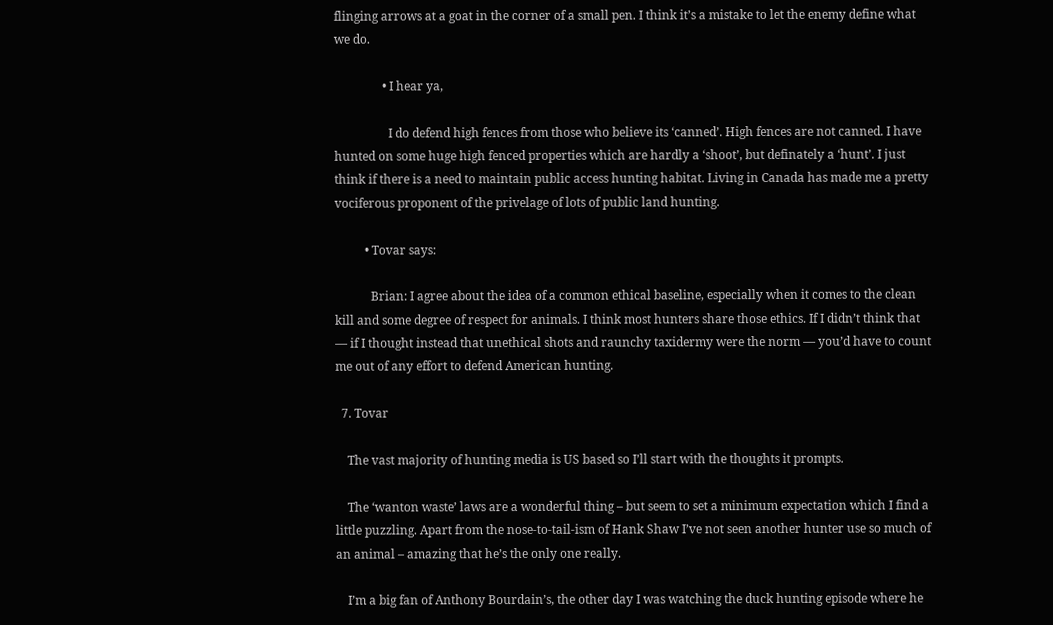flinging arrows at a goat in the corner of a small pen. I think it’s a mistake to let the enemy define what we do.

                • I hear ya,

                  I do defend high fences from those who believe its ‘canned’. High fences are not canned. I have hunted on some huge high fenced properties which are hardly a ‘shoot’, but definately a ‘hunt’. I just think if there is a need to maintain public access hunting habitat. Living in Canada has made me a pretty vociferous proponent of the privelage of lots of public land hunting.

          • Tovar says:

            Brian: I agree about the idea of a common ethical baseline, especially when it comes to the clean kill and some degree of respect for animals. I think most hunters share those ethics. If I didn’t think that — if I thought instead that unethical shots and raunchy taxidermy were the norm — you’d have to count me out of any effort to defend American hunting.

  7. Tovar

    The vast majority of hunting media is US based so I’ll start with the thoughts it prompts.

    The ‘wanton waste’ laws are a wonderful thing – but seem to set a minimum expectation which I find a little puzzling. Apart from the nose-to-tail-ism of Hank Shaw I’ve not seen another hunter use so much of an animal – amazing that he’s the only one really.

    I’m a big fan of Anthony Bourdain’s, the other day I was watching the duck hunting episode where he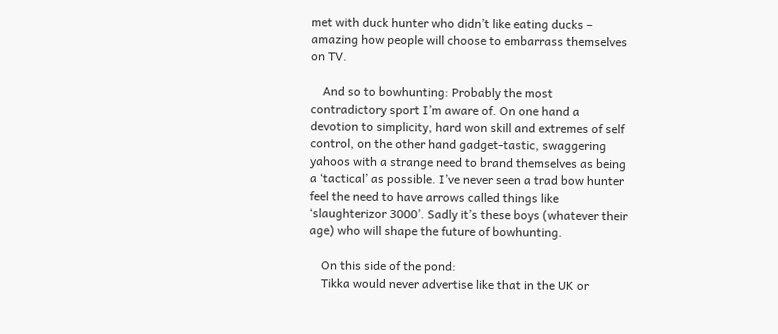met with duck hunter who didn’t like eating ducks – amazing how people will choose to embarrass themselves on TV.

    And so to bowhunting: Probably the most contradictory sport I’m aware of. On one hand a devotion to simplicity, hard won skill and extremes of self control, on the other hand gadget-tastic, swaggering yahoos with a strange need to brand themselves as being a ‘tactical’ as possible. I’ve never seen a trad bow hunter feel the need to have arrows called things like ‘slaughterizor 3000’. Sadly it’s these boys (whatever their age) who will shape the future of bowhunting.

    On this side of the pond:
    Tikka would never advertise like that in the UK or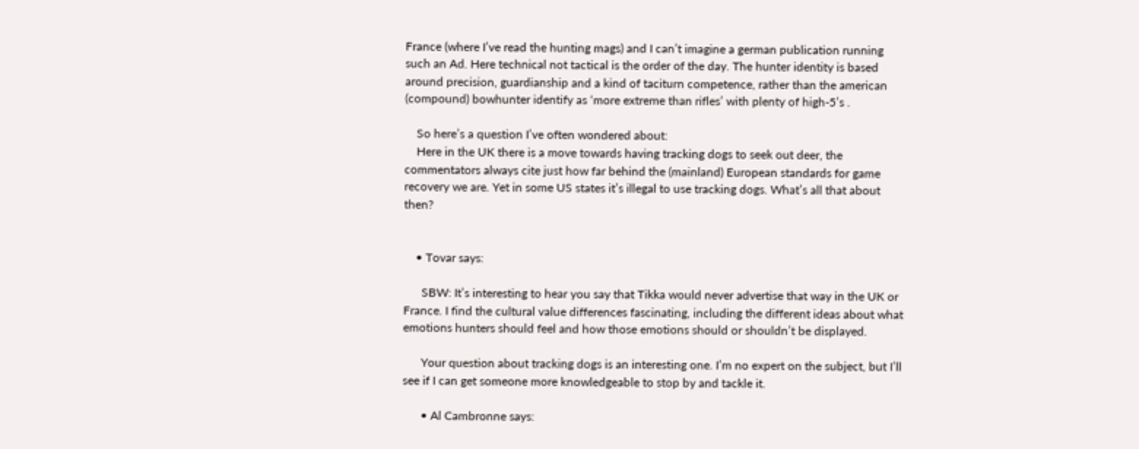France (where I’ve read the hunting mags) and I can’t imagine a german publication running such an Ad. Here technical not tactical is the order of the day. The hunter identity is based around precision, guardianship and a kind of taciturn competence, rather than the american (compound) bowhunter identify as ‘more extreme than rifles’ with plenty of high-5’s .

    So here’s a question I’ve often wondered about:
    Here in the UK there is a move towards having tracking dogs to seek out deer, the commentators always cite just how far behind the (mainland) European standards for game recovery we are. Yet in some US states it’s illegal to use tracking dogs. What’s all that about then?


    • Tovar says:

      SBW: It’s interesting to hear you say that Tikka would never advertise that way in the UK or France. I find the cultural value differences fascinating, including the different ideas about what emotions hunters should feel and how those emotions should or shouldn’t be displayed.

      Your question about tracking dogs is an interesting one. I’m no expert on the subject, but I’ll see if I can get someone more knowledgeable to stop by and tackle it.

      • Al Cambronne says: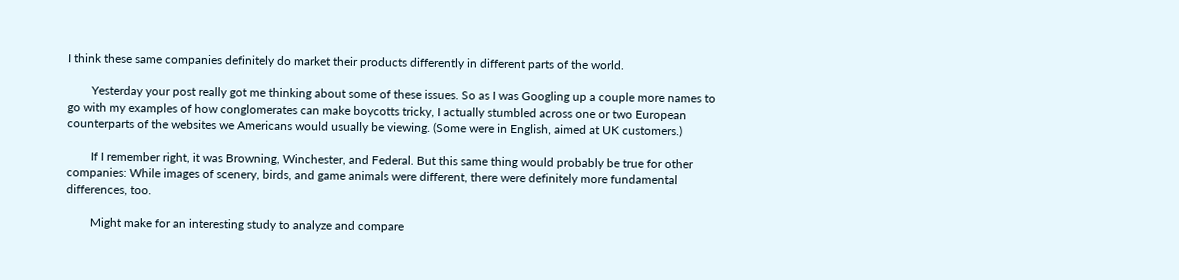I think these same companies definitely do market their products differently in different parts of the world.

        Yesterday your post really got me thinking about some of these issues. So as I was Googling up a couple more names to go with my examples of how conglomerates can make boycotts tricky, I actually stumbled across one or two European counterparts of the websites we Americans would usually be viewing. (Some were in English, aimed at UK customers.)

        If I remember right, it was Browning, Winchester, and Federal. But this same thing would probably be true for other companies: While images of scenery, birds, and game animals were different, there were definitely more fundamental differences, too.

        Might make for an interesting study to analyze and compare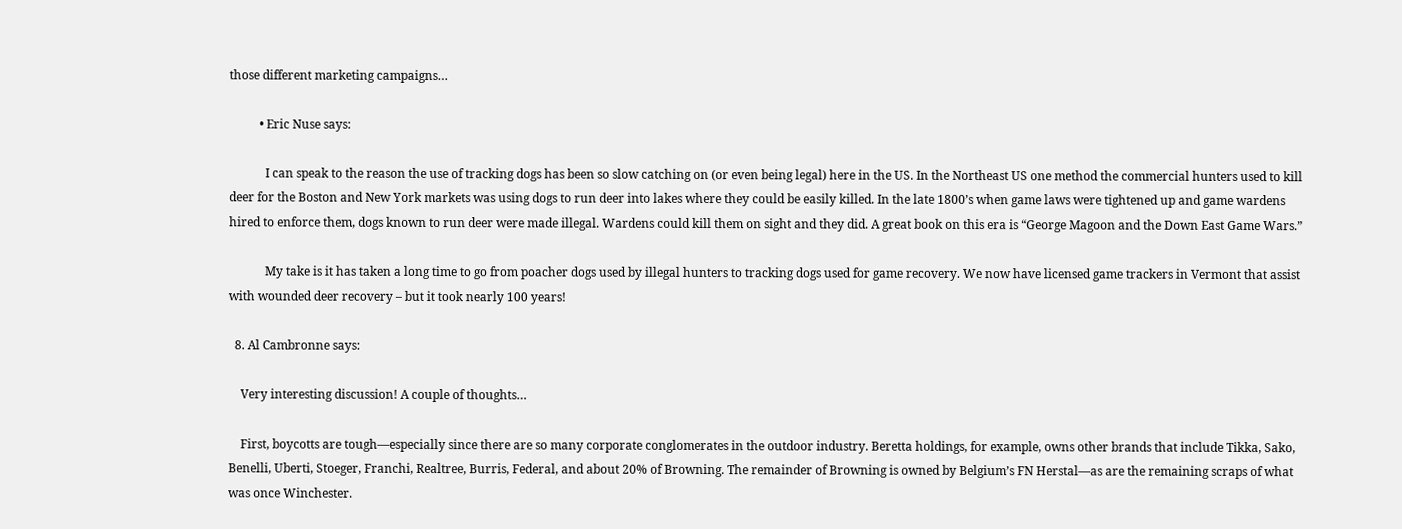those different marketing campaigns…

          • Eric Nuse says:

            I can speak to the reason the use of tracking dogs has been so slow catching on (or even being legal) here in the US. In the Northeast US one method the commercial hunters used to kill deer for the Boston and New York markets was using dogs to run deer into lakes where they could be easily killed. In the late 1800’s when game laws were tightened up and game wardens hired to enforce them, dogs known to run deer were made illegal. Wardens could kill them on sight and they did. A great book on this era is “George Magoon and the Down East Game Wars.”

            My take is it has taken a long time to go from poacher dogs used by illegal hunters to tracking dogs used for game recovery. We now have licensed game trackers in Vermont that assist with wounded deer recovery – but it took nearly 100 years!

  8. Al Cambronne says:

    Very interesting discussion! A couple of thoughts…

    First, boycotts are tough—especially since there are so many corporate conglomerates in the outdoor industry. Beretta holdings, for example, owns other brands that include Tikka, Sako, Benelli, Uberti, Stoeger, Franchi, Realtree, Burris, Federal, and about 20% of Browning. The remainder of Browning is owned by Belgium’s FN Herstal—as are the remaining scraps of what was once Winchester.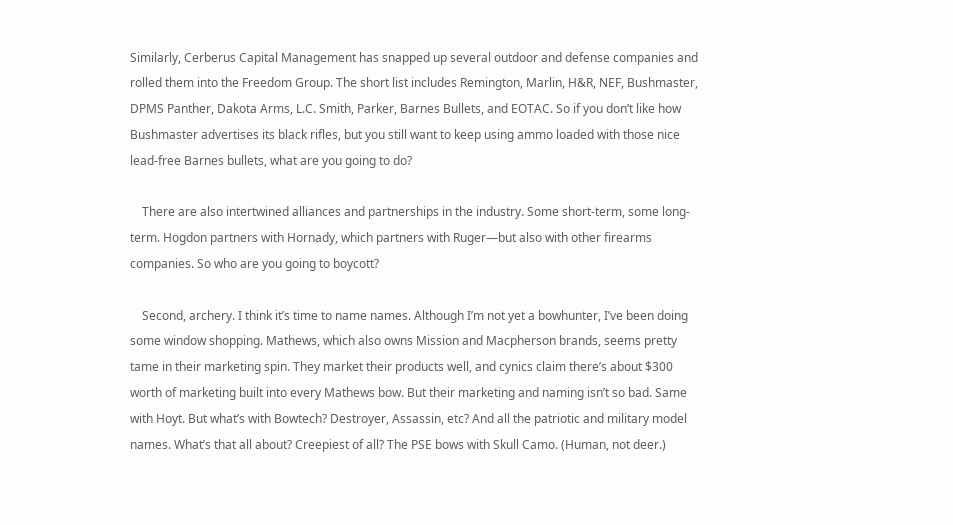Similarly, Cerberus Capital Management has snapped up several outdoor and defense companies and rolled them into the Freedom Group. The short list includes Remington, Marlin, H&R, NEF, Bushmaster, DPMS Panther, Dakota Arms, L.C. Smith, Parker, Barnes Bullets, and EOTAC. So if you don’t like how Bushmaster advertises its black rifles, but you still want to keep using ammo loaded with those nice lead-free Barnes bullets, what are you going to do?

    There are also intertwined alliances and partnerships in the industry. Some short-term, some long-term. Hogdon partners with Hornady, which partners with Ruger—but also with other firearms companies. So who are you going to boycott?

    Second, archery. I think it’s time to name names. Although I’m not yet a bowhunter, I’ve been doing some window shopping. Mathews, which also owns Mission and Macpherson brands, seems pretty tame in their marketing spin. They market their products well, and cynics claim there’s about $300 worth of marketing built into every Mathews bow. But their marketing and naming isn’t so bad. Same with Hoyt. But what’s with Bowtech? Destroyer, Assassin, etc? And all the patriotic and military model names. What’s that all about? Creepiest of all? The PSE bows with Skull Camo. (Human, not deer.)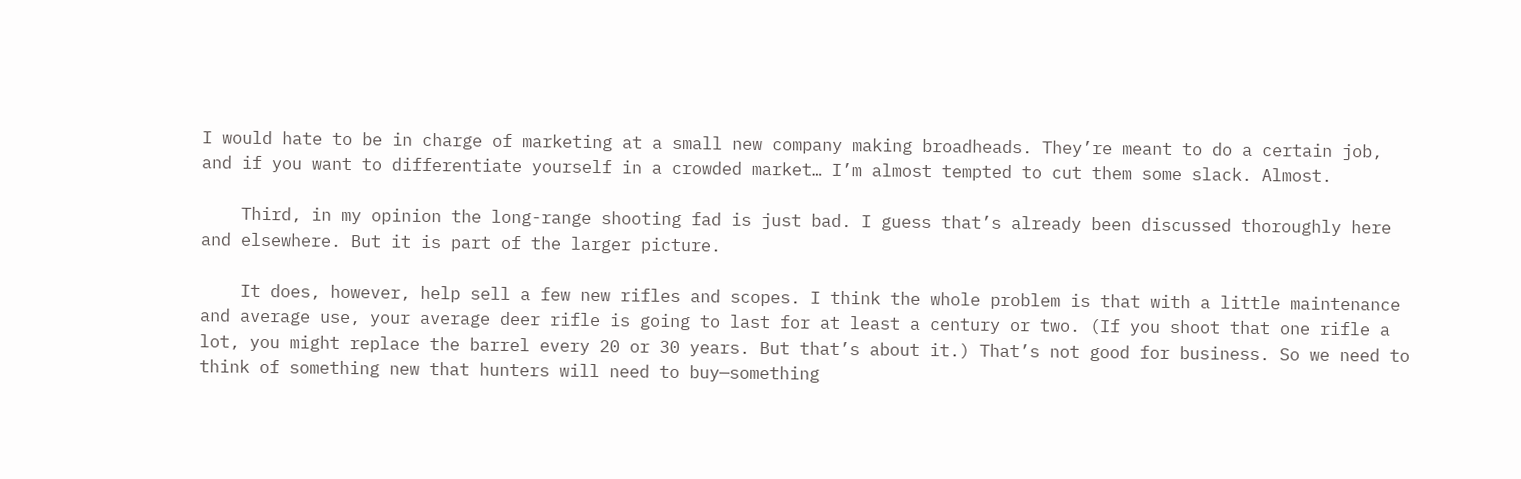I would hate to be in charge of marketing at a small new company making broadheads. They’re meant to do a certain job, and if you want to differentiate yourself in a crowded market… I’m almost tempted to cut them some slack. Almost.

    Third, in my opinion the long-range shooting fad is just bad. I guess that’s already been discussed thoroughly here and elsewhere. But it is part of the larger picture.

    It does, however, help sell a few new rifles and scopes. I think the whole problem is that with a little maintenance and average use, your average deer rifle is going to last for at least a century or two. (If you shoot that one rifle a lot, you might replace the barrel every 20 or 30 years. But that’s about it.) That’s not good for business. So we need to think of something new that hunters will need to buy—something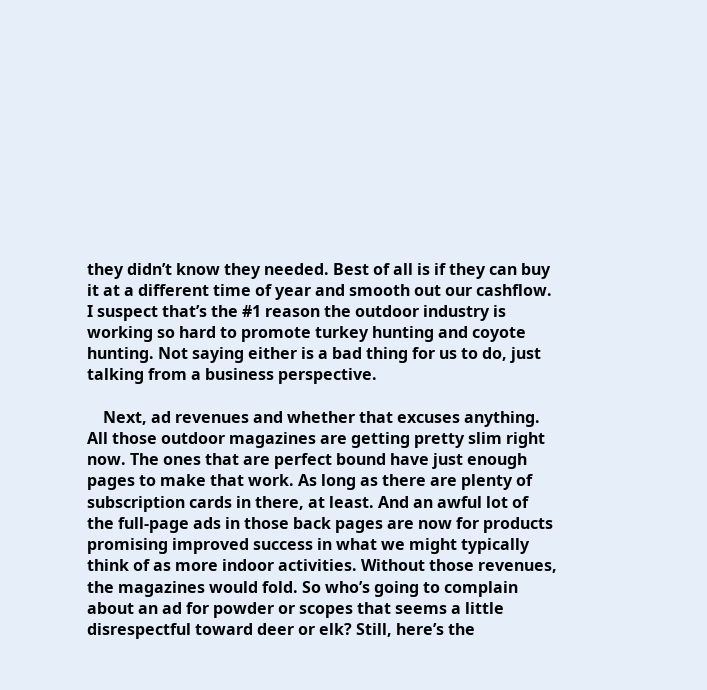they didn’t know they needed. Best of all is if they can buy it at a different time of year and smooth out our cashflow. I suspect that’s the #1 reason the outdoor industry is working so hard to promote turkey hunting and coyote hunting. Not saying either is a bad thing for us to do, just talking from a business perspective.

    Next, ad revenues and whether that excuses anything. All those outdoor magazines are getting pretty slim right now. The ones that are perfect bound have just enough pages to make that work. As long as there are plenty of subscription cards in there, at least. And an awful lot of the full-page ads in those back pages are now for products promising improved success in what we might typically think of as more indoor activities. Without those revenues, the magazines would fold. So who’s going to complain about an ad for powder or scopes that seems a little disrespectful toward deer or elk? Still, here’s the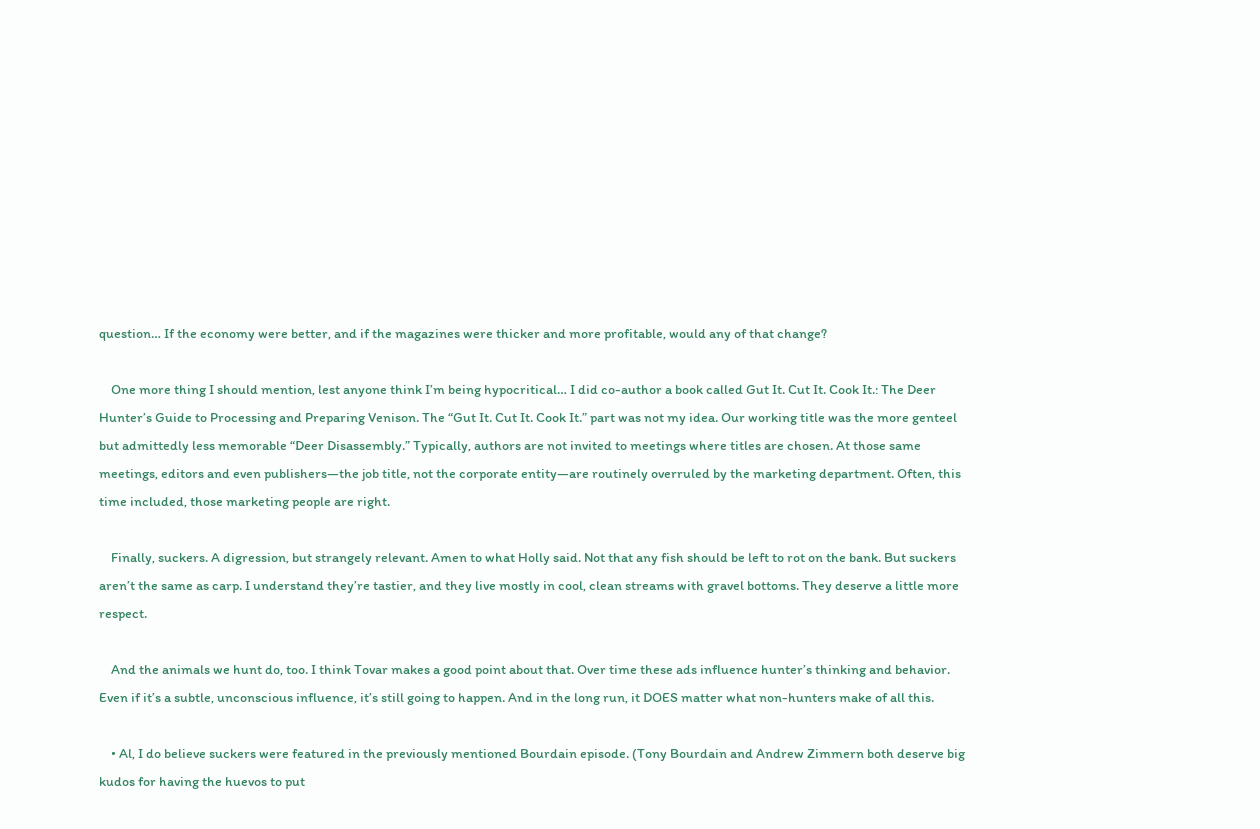question… If the economy were better, and if the magazines were thicker and more profitable, would any of that change?

    One more thing I should mention, lest anyone think I’m being hypocritical… I did co-author a book called Gut It. Cut It. Cook It.: The Deer Hunter’s Guide to Processing and Preparing Venison. The “Gut It. Cut It. Cook It.” part was not my idea. Our working title was the more genteel but admittedly less memorable “Deer Disassembly.” Typically, authors are not invited to meetings where titles are chosen. At those same meetings, editors and even publishers—the job title, not the corporate entity—are routinely overruled by the marketing department. Often, this time included, those marketing people are right.

    Finally, suckers. A digression, but strangely relevant. Amen to what Holly said. Not that any fish should be left to rot on the bank. But suckers aren’t the same as carp. I understand they’re tastier, and they live mostly in cool, clean streams with gravel bottoms. They deserve a little more respect.

    And the animals we hunt do, too. I think Tovar makes a good point about that. Over time these ads influence hunter’s thinking and behavior. Even if it’s a subtle, unconscious influence, it’s still going to happen. And in the long run, it DOES matter what non-hunters make of all this.

    • Al, I do believe suckers were featured in the previously mentioned Bourdain episode. (Tony Bourdain and Andrew Zimmern both deserve big kudos for having the huevos to put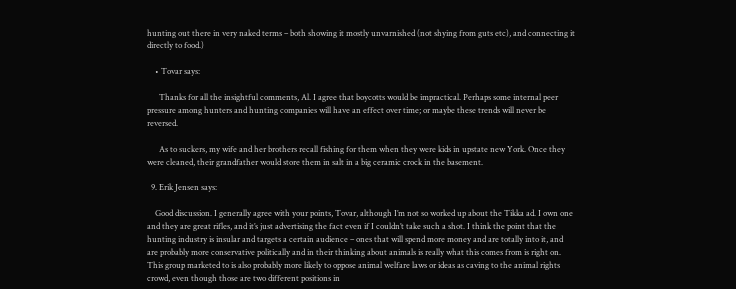hunting out there in very naked terms – both showing it mostly unvarnished (not shying from guts etc), and connecting it directly to food.)

    • Tovar says:

      Thanks for all the insightful comments, Al. I agree that boycotts would be impractical. Perhaps some internal peer pressure among hunters and hunting companies will have an effect over time; or maybe these trends will never be reversed.

      As to suckers, my wife and her brothers recall fishing for them when they were kids in upstate new York. Once they were cleaned, their grandfather would store them in salt in a big ceramic crock in the basement.

  9. Erik Jensen says:

    Good discussion. I generally agree with your points, Tovar, although I’m not so worked up about the Tikka ad. I own one and they are great rifles, and it’s just advertising the fact even if I couldn’t take such a shot. I think the point that the hunting industry is insular and targets a certain audience – ones that will spend more money and are totally into it, and are probably more conservative politically and in their thinking about animals is really what this comes from is right on. This group marketed to is also probably more likely to oppose animal welfare laws or ideas as caving to the animal rights crowd, even though those are two different positions in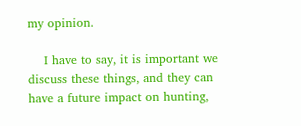my opinion.

    I have to say, it is important we discuss these things, and they can have a future impact on hunting,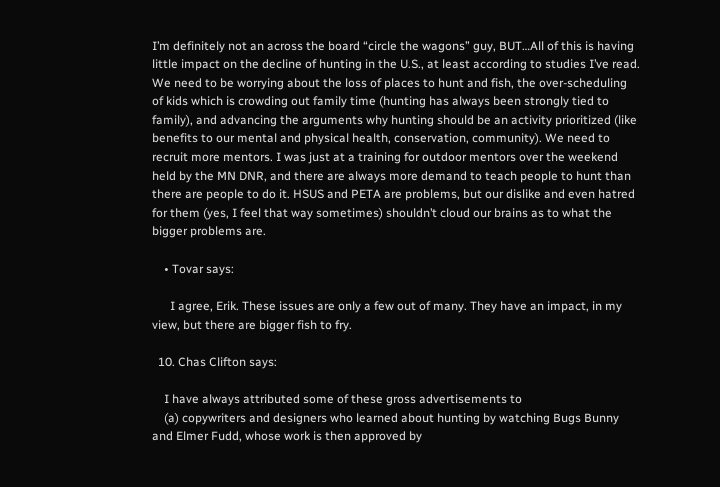I’m definitely not an across the board “circle the wagons” guy, BUT…All of this is having little impact on the decline of hunting in the U.S., at least according to studies I’ve read. We need to be worrying about the loss of places to hunt and fish, the over-scheduling of kids which is crowding out family time (hunting has always been strongly tied to family), and advancing the arguments why hunting should be an activity prioritized (like benefits to our mental and physical health, conservation, community). We need to recruit more mentors. I was just at a training for outdoor mentors over the weekend held by the MN DNR, and there are always more demand to teach people to hunt than there are people to do it. HSUS and PETA are problems, but our dislike and even hatred for them (yes, I feel that way sometimes) shouldn’t cloud our brains as to what the bigger problems are.

    • Tovar says:

      I agree, Erik. These issues are only a few out of many. They have an impact, in my view, but there are bigger fish to fry.

  10. Chas Clifton says:

    I have always attributed some of these gross advertisements to
    (a) copywriters and designers who learned about hunting by watching Bugs Bunny and Elmer Fudd, whose work is then approved by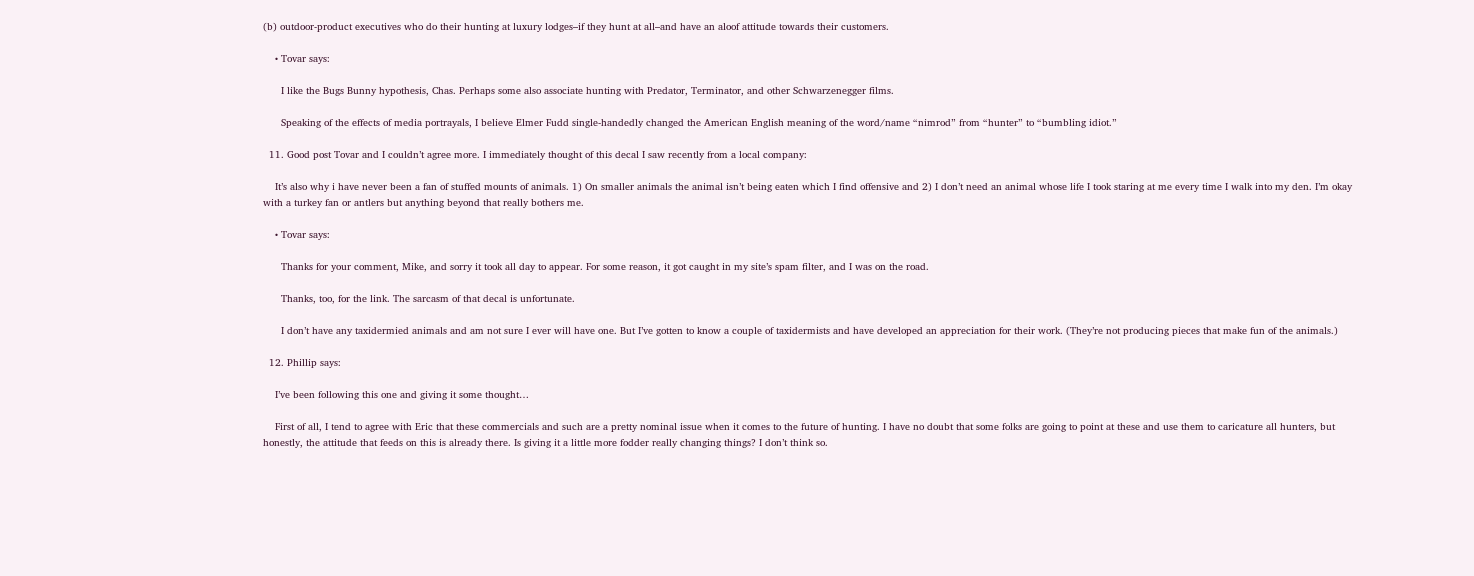(b) outdoor-product executives who do their hunting at luxury lodges–if they hunt at all–and have an aloof attitude towards their customers.

    • Tovar says:

      I like the Bugs Bunny hypothesis, Chas. Perhaps some also associate hunting with Predator, Terminator, and other Schwarzenegger films.

      Speaking of the effects of media portrayals, I believe Elmer Fudd single-handedly changed the American English meaning of the word/name “nimrod” from “hunter” to “bumbling idiot.”

  11. Good post Tovar and I couldn’t agree more. I immediately thought of this decal I saw recently from a local company:

    It’s also why i have never been a fan of stuffed mounts of animals. 1) On smaller animals the animal isn’t being eaten which I find offensive and 2) I don’t need an animal whose life I took staring at me every time I walk into my den. I’m okay with a turkey fan or antlers but anything beyond that really bothers me.

    • Tovar says:

      Thanks for your comment, Mike, and sorry it took all day to appear. For some reason, it got caught in my site’s spam filter, and I was on the road.

      Thanks, too, for the link. The sarcasm of that decal is unfortunate.

      I don’t have any taxidermied animals and am not sure I ever will have one. But I’ve gotten to know a couple of taxidermists and have developed an appreciation for their work. (They’re not producing pieces that make fun of the animals.)

  12. Phillip says:

    I’ve been following this one and giving it some thought…

    First of all, I tend to agree with Eric that these commercials and such are a pretty nominal issue when it comes to the future of hunting. I have no doubt that some folks are going to point at these and use them to caricature all hunters, but honestly, the attitude that feeds on this is already there. Is giving it a little more fodder really changing things? I don’t think so.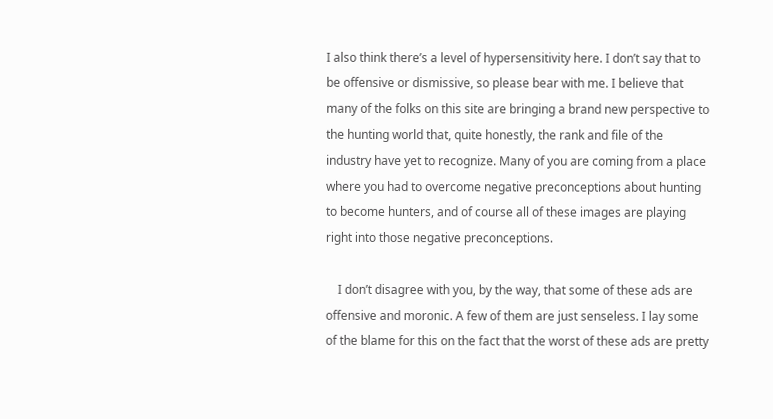I also think there’s a level of hypersensitivity here. I don’t say that to be offensive or dismissive, so please bear with me. I believe that many of the folks on this site are bringing a brand new perspective to the hunting world that, quite honestly, the rank and file of the industry have yet to recognize. Many of you are coming from a place where you had to overcome negative preconceptions about hunting to become hunters, and of course all of these images are playing right into those negative preconceptions.

    I don’t disagree with you, by the way, that some of these ads are offensive and moronic. A few of them are just senseless. I lay some of the blame for this on the fact that the worst of these ads are pretty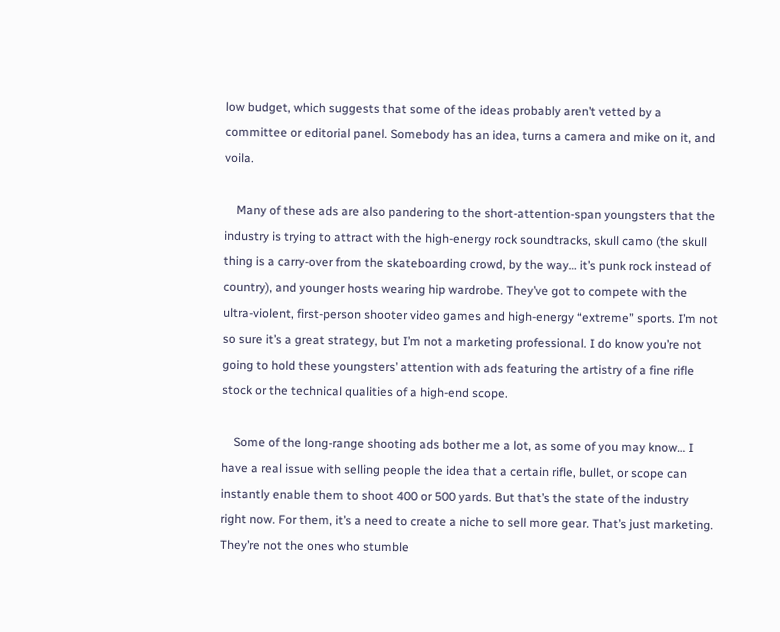low budget, which suggests that some of the ideas probably aren’t vetted by a committee or editorial panel. Somebody has an idea, turns a camera and mike on it, and voila.

    Many of these ads are also pandering to the short-attention-span youngsters that the industry is trying to attract with the high-energy rock soundtracks, skull camo (the skull thing is a carry-over from the skateboarding crowd, by the way… it’s punk rock instead of country), and younger hosts wearing hip wardrobe. They’ve got to compete with the ultra-violent, first-person shooter video games and high-energy “extreme” sports. I’m not so sure it’s a great strategy, but I’m not a marketing professional. I do know you’re not going to hold these youngsters’ attention with ads featuring the artistry of a fine rifle stock or the technical qualities of a high-end scope.

    Some of the long-range shooting ads bother me a lot, as some of you may know… I have a real issue with selling people the idea that a certain rifle, bullet, or scope can instantly enable them to shoot 400 or 500 yards. But that’s the state of the industry right now. For them, it’s a need to create a niche to sell more gear. That’s just marketing. They’re not the ones who stumble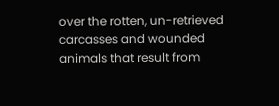over the rotten, un-retrieved carcasses and wounded animals that result from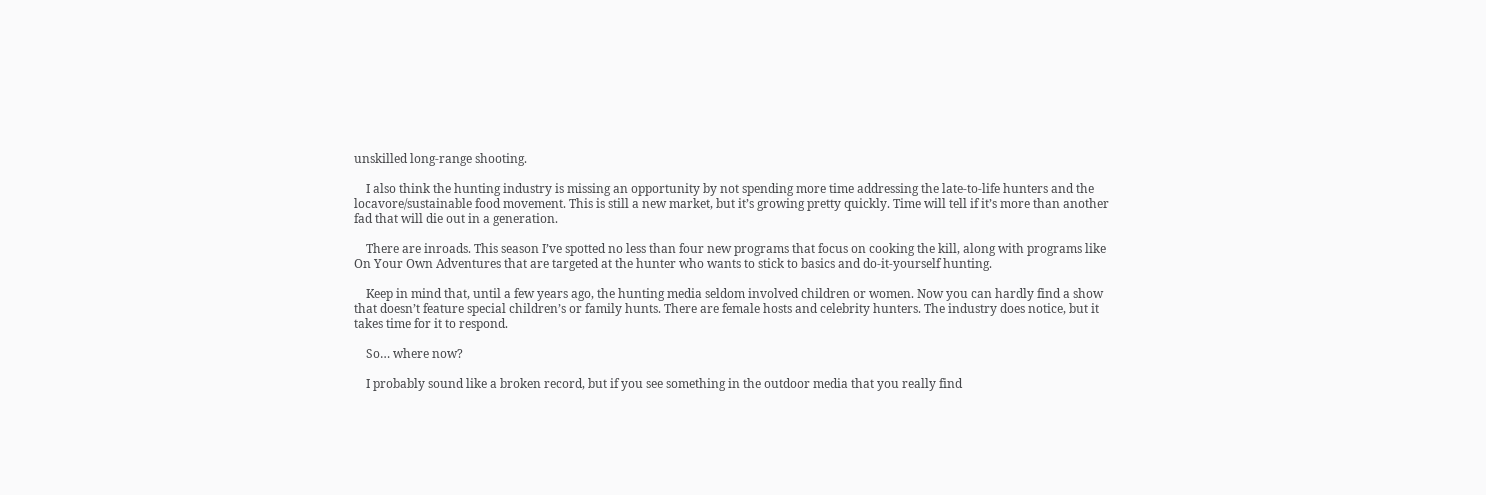unskilled long-range shooting.

    I also think the hunting industry is missing an opportunity by not spending more time addressing the late-to-life hunters and the locavore/sustainable food movement. This is still a new market, but it’s growing pretty quickly. Time will tell if it’s more than another fad that will die out in a generation.

    There are inroads. This season I’ve spotted no less than four new programs that focus on cooking the kill, along with programs like On Your Own Adventures that are targeted at the hunter who wants to stick to basics and do-it-yourself hunting.

    Keep in mind that, until a few years ago, the hunting media seldom involved children or women. Now you can hardly find a show that doesn’t feature special children’s or family hunts. There are female hosts and celebrity hunters. The industry does notice, but it takes time for it to respond.

    So… where now?

    I probably sound like a broken record, but if you see something in the outdoor media that you really find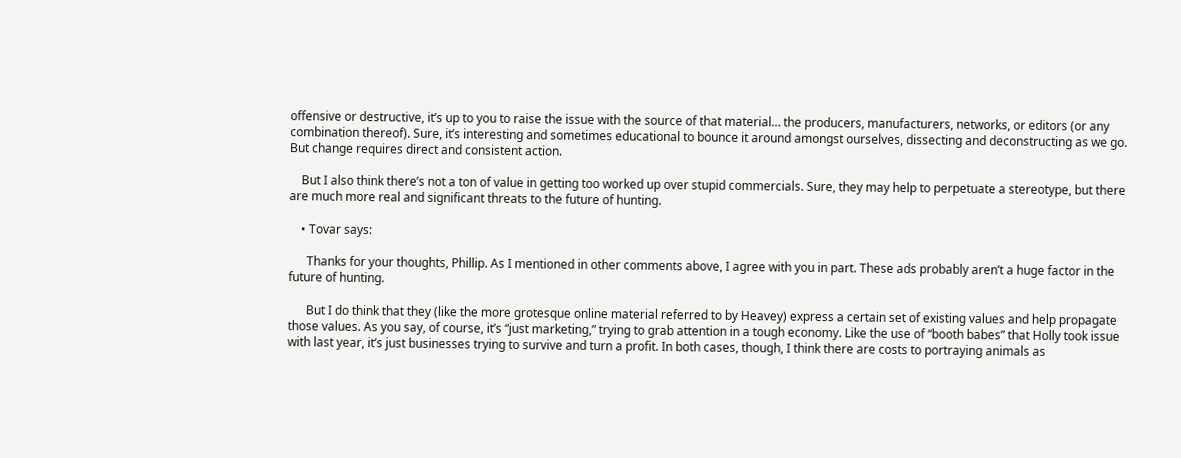offensive or destructive, it’s up to you to raise the issue with the source of that material… the producers, manufacturers, networks, or editors (or any combination thereof). Sure, it’s interesting and sometimes educational to bounce it around amongst ourselves, dissecting and deconstructing as we go. But change requires direct and consistent action.

    But I also think there’s not a ton of value in getting too worked up over stupid commercials. Sure, they may help to perpetuate a stereotype, but there are much more real and significant threats to the future of hunting.

    • Tovar says:

      Thanks for your thoughts, Phillip. As I mentioned in other comments above, I agree with you in part. These ads probably aren’t a huge factor in the future of hunting.

      But I do think that they (like the more grotesque online material referred to by Heavey) express a certain set of existing values and help propagate those values. As you say, of course, it’s “just marketing,” trying to grab attention in a tough economy. Like the use of “booth babes” that Holly took issue with last year, it’s just businesses trying to survive and turn a profit. In both cases, though, I think there are costs to portraying animals as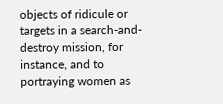objects of ridicule or targets in a search-and-destroy mission, for instance, and to portraying women as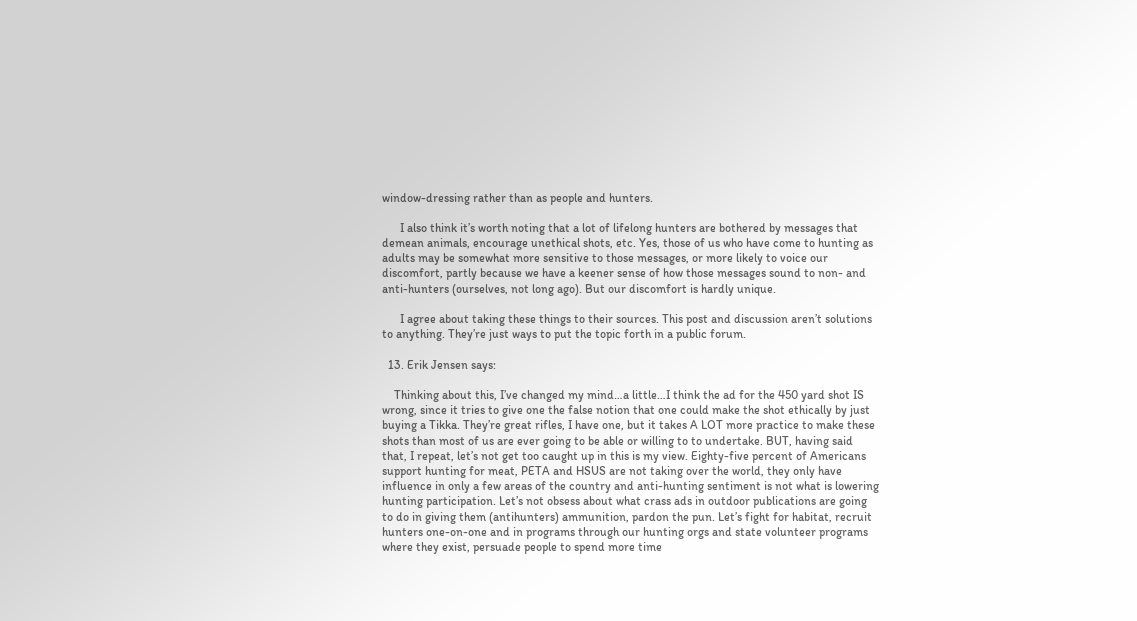window-dressing rather than as people and hunters.

      I also think it’s worth noting that a lot of lifelong hunters are bothered by messages that demean animals, encourage unethical shots, etc. Yes, those of us who have come to hunting as adults may be somewhat more sensitive to those messages, or more likely to voice our discomfort, partly because we have a keener sense of how those messages sound to non- and anti-hunters (ourselves, not long ago). But our discomfort is hardly unique.

      I agree about taking these things to their sources. This post and discussion aren’t solutions to anything. They’re just ways to put the topic forth in a public forum.

  13. Erik Jensen says:

    Thinking about this, I’ve changed my mind…a little…I think the ad for the 450 yard shot IS wrong, since it tries to give one the false notion that one could make the shot ethically by just buying a Tikka. They’re great rifles, I have one, but it takes A LOT more practice to make these shots than most of us are ever going to be able or willing to to undertake. BUT, having said that, I repeat, let’s not get too caught up in this is my view. Eighty-five percent of Americans support hunting for meat, PETA and HSUS are not taking over the world, they only have influence in only a few areas of the country and anti-hunting sentiment is not what is lowering hunting participation. Let’s not obsess about what crass ads in outdoor publications are going to do in giving them (antihunters) ammunition, pardon the pun. Let’s fight for habitat, recruit hunters one-on-one and in programs through our hunting orgs and state volunteer programs where they exist, persuade people to spend more time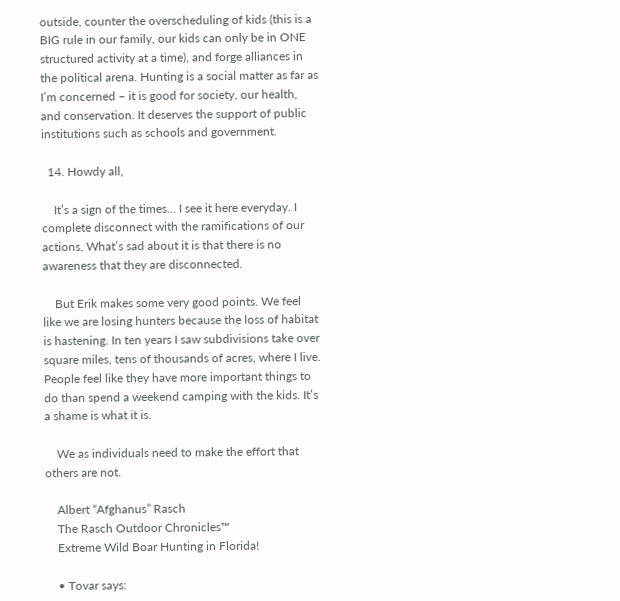outside, counter the overscheduling of kids (this is a BIG rule in our family, our kids can only be in ONE structured activity at a time), and forge alliances in the political arena. Hunting is a social matter as far as I’m concerned – it is good for society, our health, and conservation. It deserves the support of public institutions such as schools and government.

  14. Howdy all,

    It’s a sign of the times… I see it here everyday. I complete disconnect with the ramifications of our actions. What’s sad about it is that there is no awareness that they are disconnected.

    But Erik makes some very good points. We feel like we are losing hunters because the loss of habitat is hastening. In ten years I saw subdivisions take over square miles, tens of thousands of acres, where I live. People feel like they have more important things to do than spend a weekend camping with the kids. It’s a shame is what it is.

    We as individuals need to make the effort that others are not.

    Albert “Afghanus” Rasch
    The Rasch Outdoor Chronicles™
    Extreme Wild Boar Hunting in Florida!

    • Tovar says: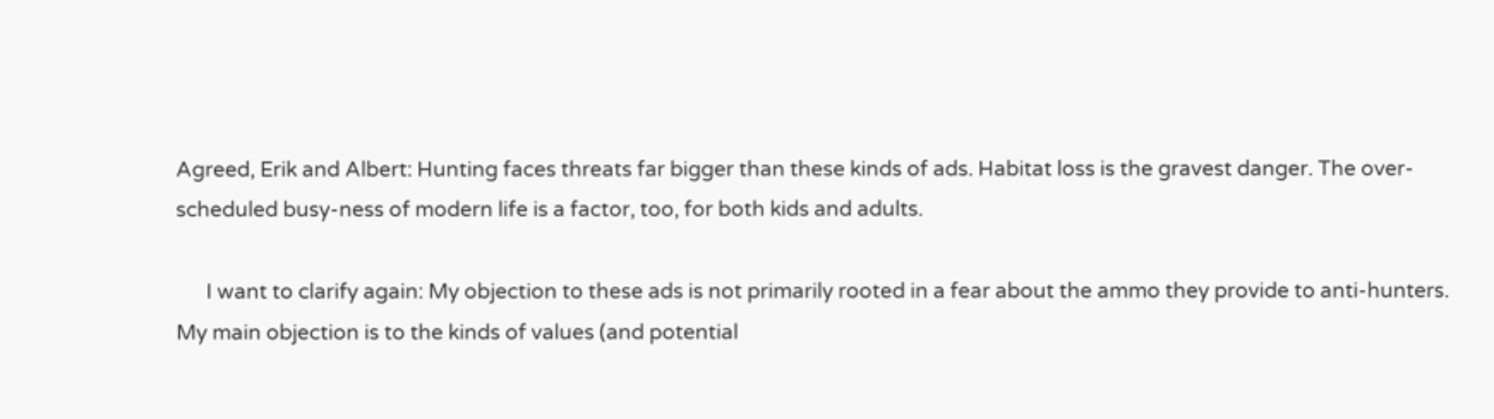Agreed, Erik and Albert: Hunting faces threats far bigger than these kinds of ads. Habitat loss is the gravest danger. The over-scheduled busy-ness of modern life is a factor, too, for both kids and adults.

      I want to clarify again: My objection to these ads is not primarily rooted in a fear about the ammo they provide to anti-hunters. My main objection is to the kinds of values (and potential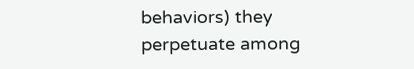behaviors) they perpetuate among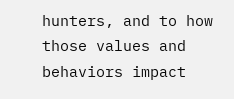hunters, and to how those values and behaviors impact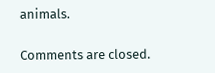animals.

Comments are closed.